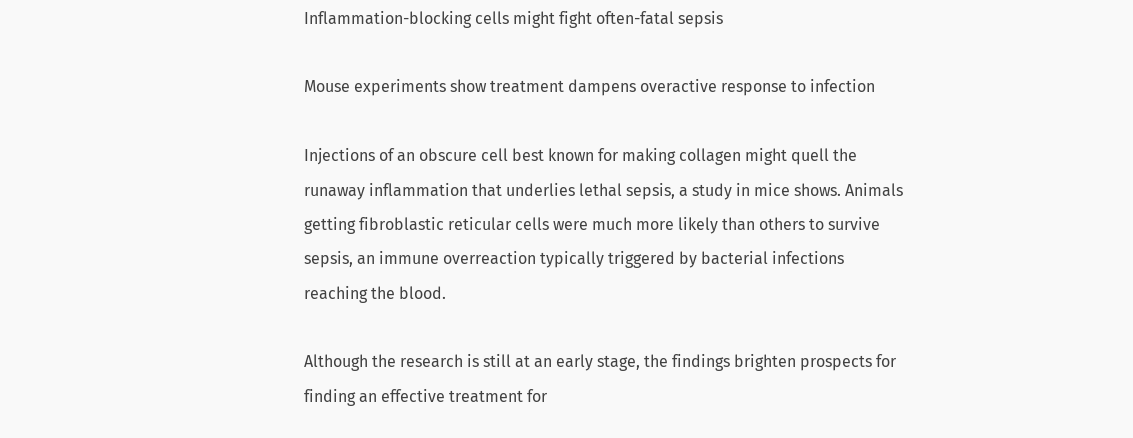Inflammation-blocking cells might fight often-fatal sepsis

Mouse experiments show treatment dampens overactive response to infection

Injections of an obscure cell best known for making collagen might quell the runaway inflammation that underlies lethal sepsis, a study in mice shows. Animals getting fibroblastic reticular cells were much more likely than others to survive sepsis, an immune overreaction typically triggered by bacterial infections reaching the blood.

Although the research is still at an early stage, the findings brighten prospects for finding an effective treatment for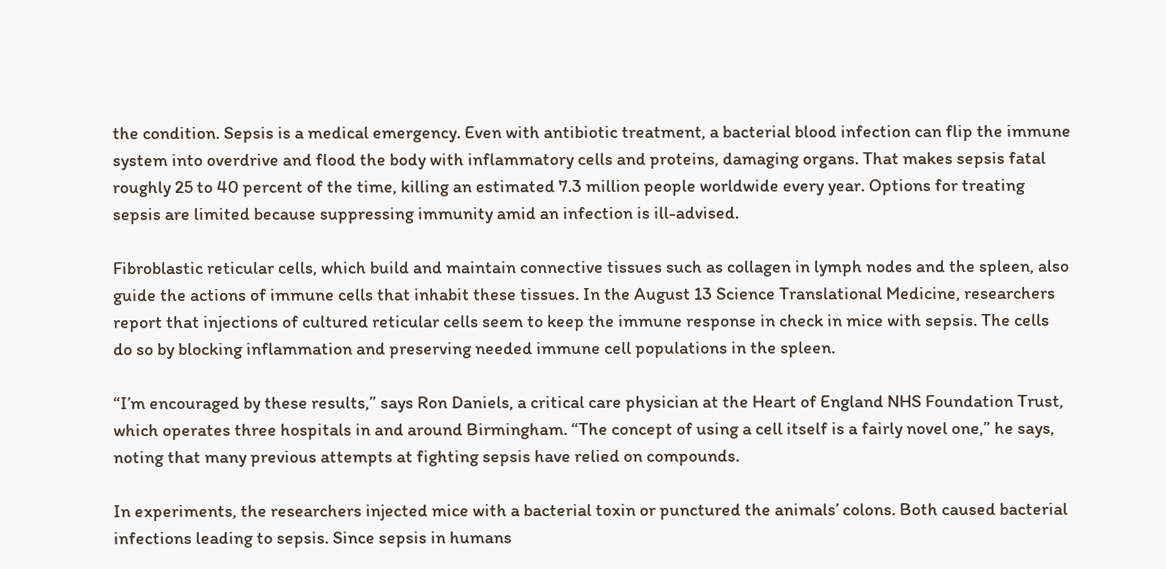the condition. Sepsis is a medical emergency. Even with antibiotic treatment, a bacterial blood infection can flip the immune system into overdrive and flood the body with inflammatory cells and proteins, damaging organs. That makes sepsis fatal roughly 25 to 40 percent of the time, killing an estimated 7.3 million people worldwide every year. Options for treating sepsis are limited because suppressing immunity amid an infection is ill-advised.

Fibroblastic reticular cells, which build and maintain connective tissues such as collagen in lymph nodes and the spleen, also guide the actions of immune cells that inhabit these tissues. In the August 13 Science Translational Medicine, researchers report that injections of cultured reticular cells seem to keep the immune response in check in mice with sepsis. The cells do so by blocking inflammation and preserving needed immune cell populations in the spleen.

“I’m encouraged by these results,” says Ron Daniels, a critical care physician at the Heart of England NHS Foundation Trust, which operates three hospitals in and around Birmingham. “The concept of using a cell itself is a fairly novel one,” he says, noting that many previous attempts at fighting sepsis have relied on compounds.

In experiments, the researchers injected mice with a bacterial toxin or punctured the animals’ colons. Both caused bacterial infections leading to sepsis. Since sepsis in humans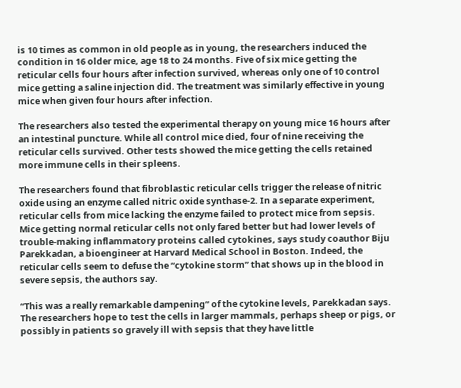is 10 times as common in old people as in young, the researchers induced the condition in 16 older mice, age 18 to 24 months. Five of six mice getting the reticular cells four hours after infection survived, whereas only one of 10 control mice getting a saline injection did. The treatment was similarly effective in young mice when given four hours after infection.

The researchers also tested the experimental therapy on young mice 16 hours after an intestinal puncture. While all control mice died, four of nine receiving the reticular cells survived. Other tests showed the mice getting the cells retained more immune cells in their spleens.

The researchers found that fibroblastic reticular cells trigger the release of nitric oxide using an enzyme called nitric oxide synthase-2. In a separate experiment, reticular cells from mice lacking the enzyme failed to protect mice from sepsis. Mice getting normal reticular cells not only fared better but had lower levels of trouble-making inflammatory proteins called cytokines, says study coauthor Biju Parekkadan, a bioengineer at Harvard Medical School in Boston. Indeed, the reticular cells seem to defuse the “cytokine storm” that shows up in the blood in severe sepsis, the authors say.

“This was a really remarkable dampening” of the cytokine levels, Parekkadan says. The researchers hope to test the cells in larger mammals, perhaps sheep or pigs, or possibly in patients so gravely ill with sepsis that they have little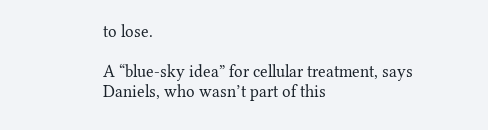to lose.

A “blue-sky idea” for cellular treatment, says Daniels, who wasn’t part of this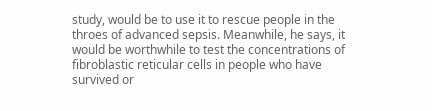study, would be to use it to rescue people in the throes of advanced sepsis. Meanwhile, he says, it would be worthwhile to test the concentrations of fibroblastic reticular cells in people who have survived or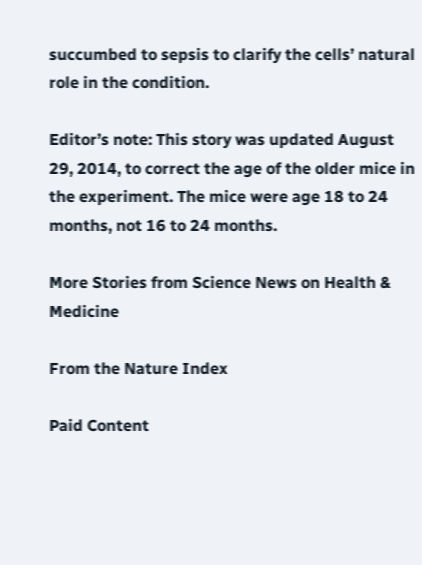succumbed to sepsis to clarify the cells’ natural role in the condition.

Editor’s note: This story was updated August 29, 2014, to correct the age of the older mice in the experiment. The mice were age 18 to 24 months, not 16 to 24 months.

More Stories from Science News on Health & Medicine

From the Nature Index

Paid Content